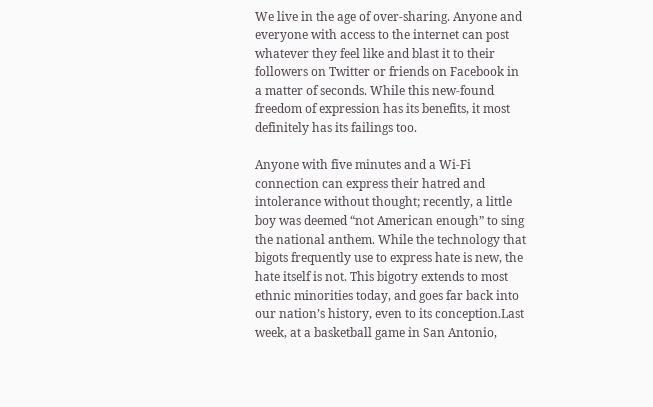We live in the age of over-sharing. Anyone and everyone with access to the internet can post whatever they feel like and blast it to their followers on Twitter or friends on Facebook in a matter of seconds. While this new-found freedom of expression has its benefits, it most definitely has its failings too.

Anyone with five minutes and a Wi-Fi connection can express their hatred and intolerance without thought; recently, a little boy was deemed “not American enough” to sing the national anthem. While the technology that bigots frequently use to express hate is new, the hate itself is not. This bigotry extends to most ethnic minorities today, and goes far back into our nation’s history, even to its conception.Last week, at a basketball game in San Antonio,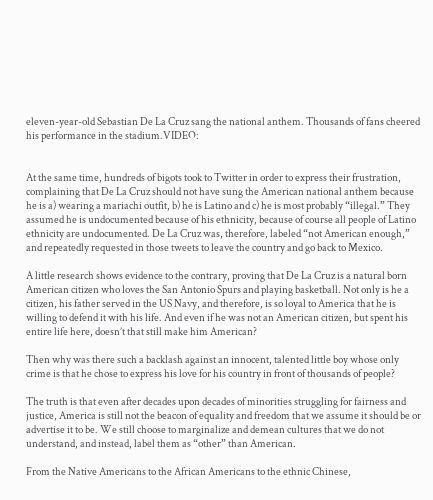eleven-year-old Sebastian De La Cruz sang the national anthem. Thousands of fans cheered his performance in the stadium.VIDEO:


At the same time, hundreds of bigots took to Twitter in order to express their frustration, complaining that De La Cruz should not have sung the American national anthem because he is a) wearing a mariachi outfit, b) he is Latino and c) he is most probably “illegal.” They assumed he is undocumented because of his ethnicity, because of course all people of Latino ethnicity are undocumented. De La Cruz was, therefore, labeled “not American enough,” and repeatedly requested in those tweets to leave the country and go back to Mexico.

A little research shows evidence to the contrary, proving that De La Cruz is a natural born American citizen who loves the San Antonio Spurs and playing basketball. Not only is he a citizen, his father served in the US Navy, and therefore, is so loyal to America that he is willing to defend it with his life. And even if he was not an American citizen, but spent his entire life here, doesn’t that still make him American?

Then why was there such a backlash against an innocent, talented little boy whose only crime is that he chose to express his love for his country in front of thousands of people?

The truth is that even after decades upon decades of minorities struggling for fairness and justice, America is still not the beacon of equality and freedom that we assume it should be or advertise it to be. We still choose to marginalize and demean cultures that we do not understand, and instead, label them as “other” than American.

From the Native Americans to the African Americans to the ethnic Chinese,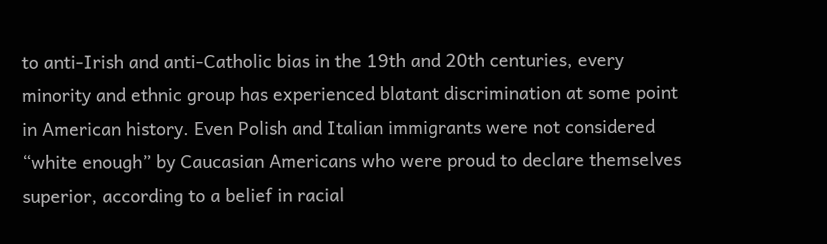to anti-Irish and anti-Catholic bias in the 19th and 20th centuries, every minority and ethnic group has experienced blatant discrimination at some point in American history. Even Polish and Italian immigrants were not considered “white enough” by Caucasian Americans who were proud to declare themselves superior, according to a belief in racial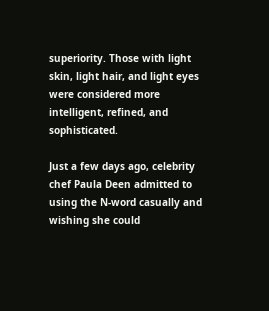superiority. Those with light skin, light hair, and light eyes were considered more intelligent, refined, and sophisticated.

Just a few days ago, celebrity chef Paula Deen admitted to using the N-word casually and wishing she could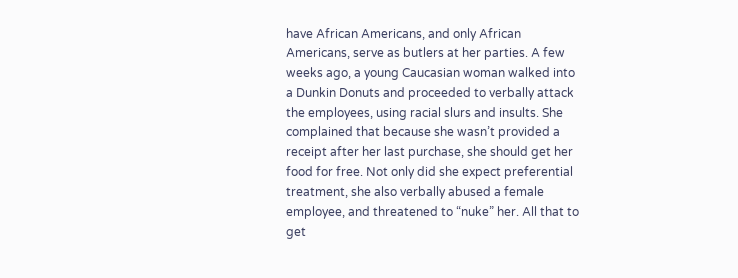have African Americans, and only African Americans, serve as butlers at her parties. A few weeks ago, a young Caucasian woman walked into a Dunkin Donuts and proceeded to verbally attack the employees, using racial slurs and insults. She complained that because she wasn’t provided a receipt after her last purchase, she should get her food for free. Not only did she expect preferential treatment, she also verbally abused a female employee, and threatened to “nuke” her. All that to get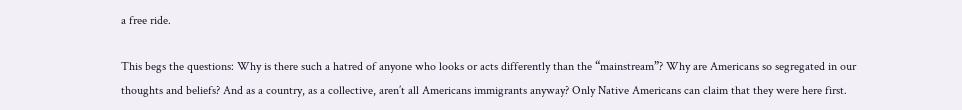a free ride.

This begs the questions: Why is there such a hatred of anyone who looks or acts differently than the “mainstream”? Why are Americans so segregated in our thoughts and beliefs? And as a country, as a collective, aren’t all Americans immigrants anyway? Only Native Americans can claim that they were here first.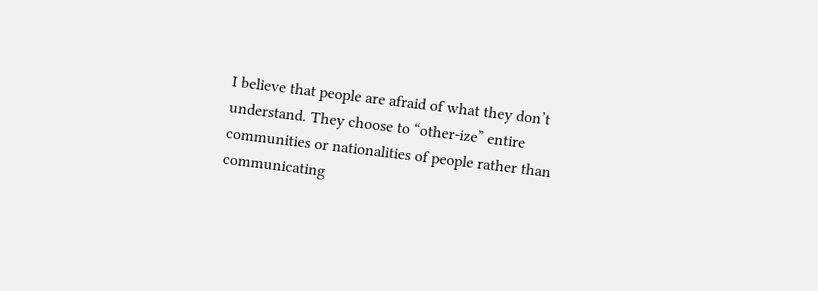I believe that people are afraid of what they don’t understand. They choose to “other-ize” entire communities or nationalities of people rather than communicating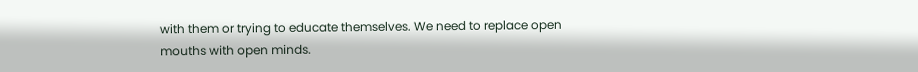with them or trying to educate themselves. We need to replace open mouths with open minds.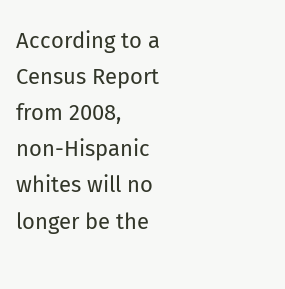According to a Census Report from 2008, non-Hispanic whites will no longer be the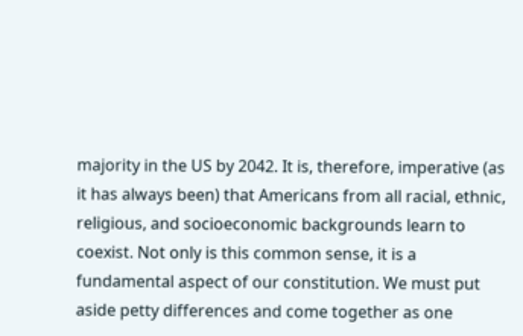majority in the US by 2042. It is, therefore, imperative (as it has always been) that Americans from all racial, ethnic, religious, and socioeconomic backgrounds learn to coexist. Not only is this common sense, it is a fundamental aspect of our constitution. We must put aside petty differences and come together as one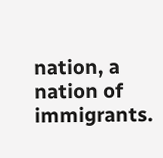nation, a nation of immigrants.